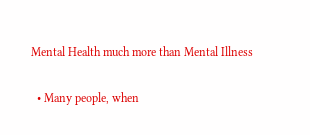Mental Health much more than Mental Illness

  • Many people, when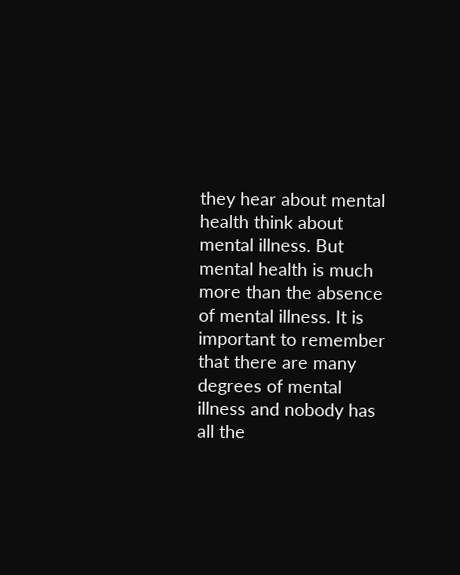they hear about mental health think about mental illness. But mental health is much more than the absence of mental illness. It is important to remember that there are many degrees of mental illness and nobody has all the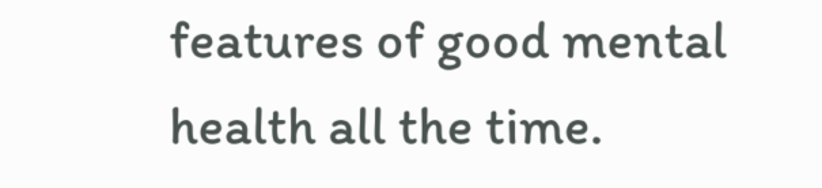features of good mental health all the time.